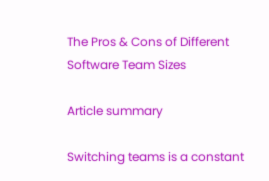The Pros & Cons of Different Software Team Sizes

Article summary

Switching teams is a constant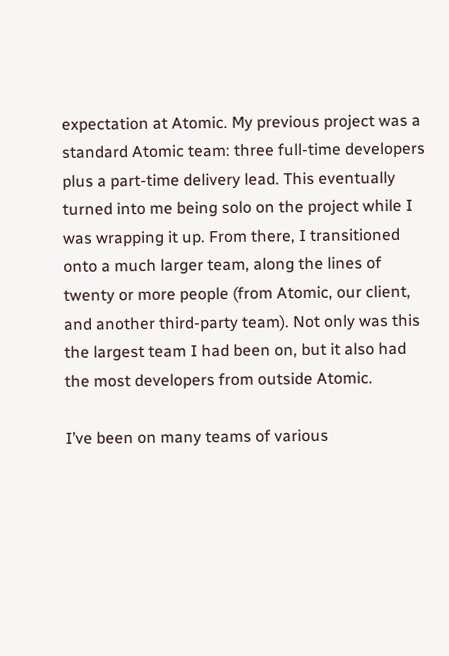expectation at Atomic. My previous project was a standard Atomic team: three full-time developers plus a part-time delivery lead. This eventually turned into me being solo on the project while I was wrapping it up. From there, I transitioned onto a much larger team, along the lines of twenty or more people (from Atomic, our client, and another third-party team). Not only was this the largest team I had been on, but it also had the most developers from outside Atomic.

I’ve been on many teams of various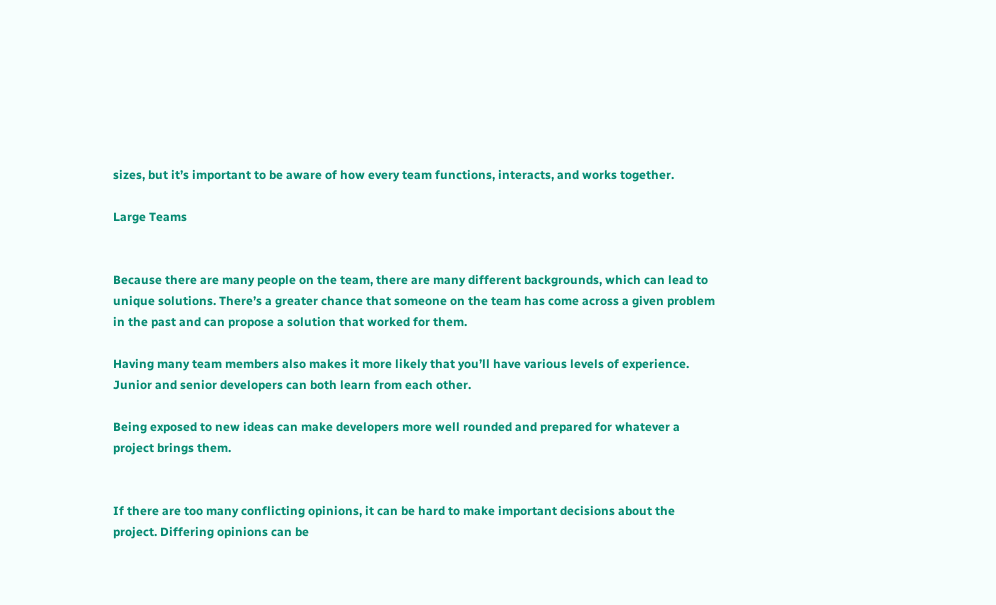sizes, but it’s important to be aware of how every team functions, interacts, and works together.

Large Teams


Because there are many people on the team, there are many different backgrounds, which can lead to unique solutions. There’s a greater chance that someone on the team has come across a given problem in the past and can propose a solution that worked for them.

Having many team members also makes it more likely that you’ll have various levels of experience. Junior and senior developers can both learn from each other.

Being exposed to new ideas can make developers more well rounded and prepared for whatever a project brings them.


If there are too many conflicting opinions, it can be hard to make important decisions about the project. Differing opinions can be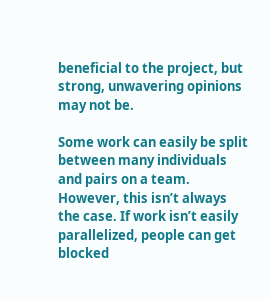beneficial to the project, but strong, unwavering opinions may not be.

Some work can easily be split between many individuals and pairs on a team. However, this isn’t always the case. If work isn’t easily parallelized, people can get blocked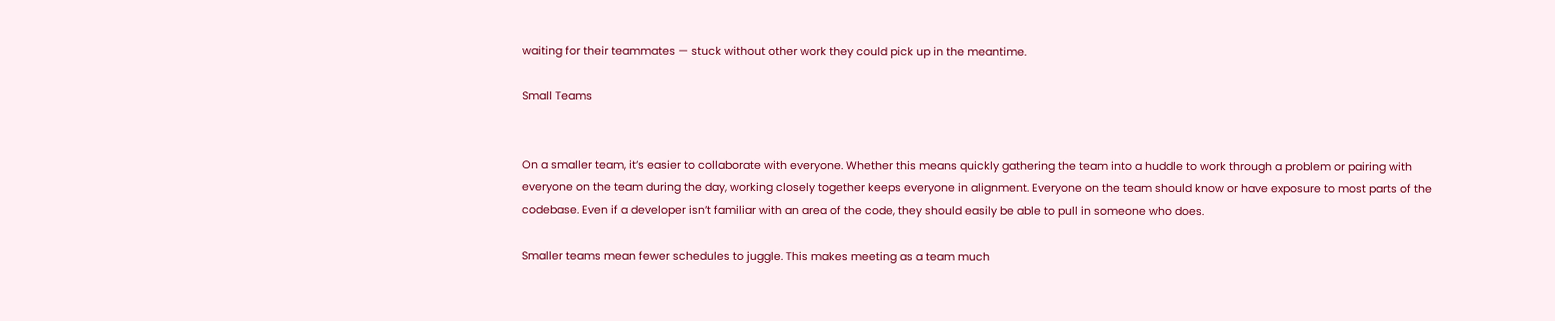waiting for their teammates — stuck without other work they could pick up in the meantime.

Small Teams


On a smaller team, it’s easier to collaborate with everyone. Whether this means quickly gathering the team into a huddle to work through a problem or pairing with everyone on the team during the day, working closely together keeps everyone in alignment. Everyone on the team should know or have exposure to most parts of the codebase. Even if a developer isn’t familiar with an area of the code, they should easily be able to pull in someone who does.

Smaller teams mean fewer schedules to juggle. This makes meeting as a team much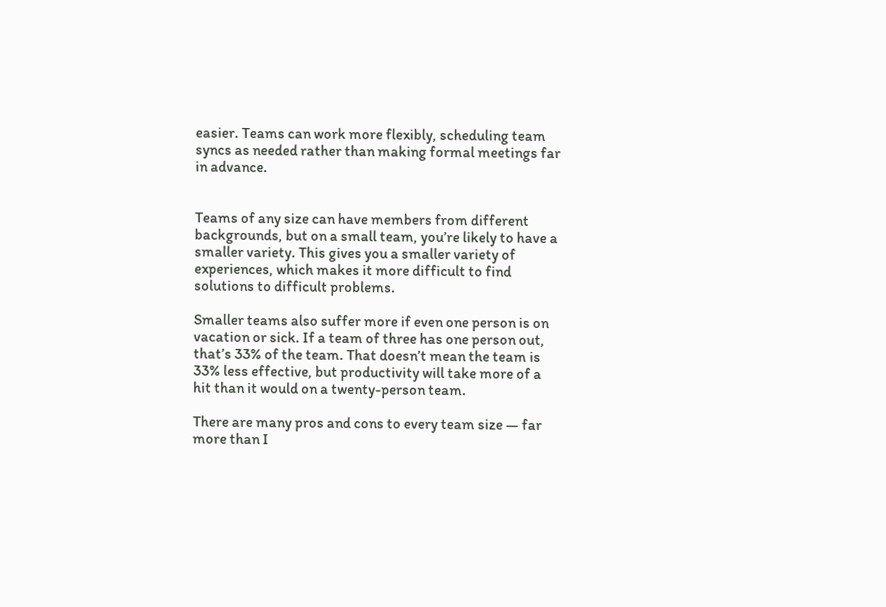easier. Teams can work more flexibly, scheduling team syncs as needed rather than making formal meetings far in advance.


Teams of any size can have members from different backgrounds, but on a small team, you’re likely to have a smaller variety. This gives you a smaller variety of experiences, which makes it more difficult to find solutions to difficult problems.

Smaller teams also suffer more if even one person is on vacation or sick. If a team of three has one person out, that’s 33% of the team. That doesn’t mean the team is 33% less effective, but productivity will take more of a hit than it would on a twenty-person team.

There are many pros and cons to every team size — far more than I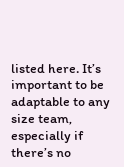listed here. It’s important to be adaptable to any size team, especially if there’s no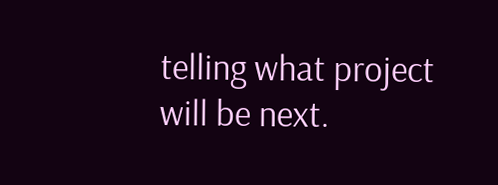telling what project will be next.